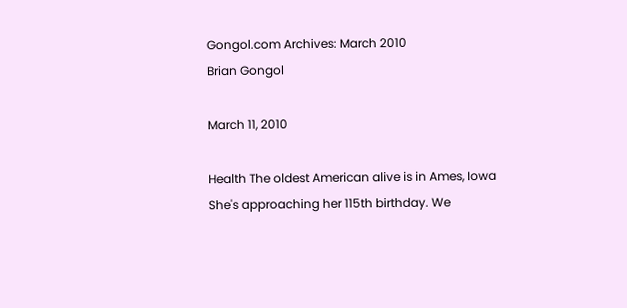Gongol.com Archives: March 2010
Brian Gongol

March 11, 2010

Health The oldest American alive is in Ames, Iowa
She's approaching her 115th birthday. We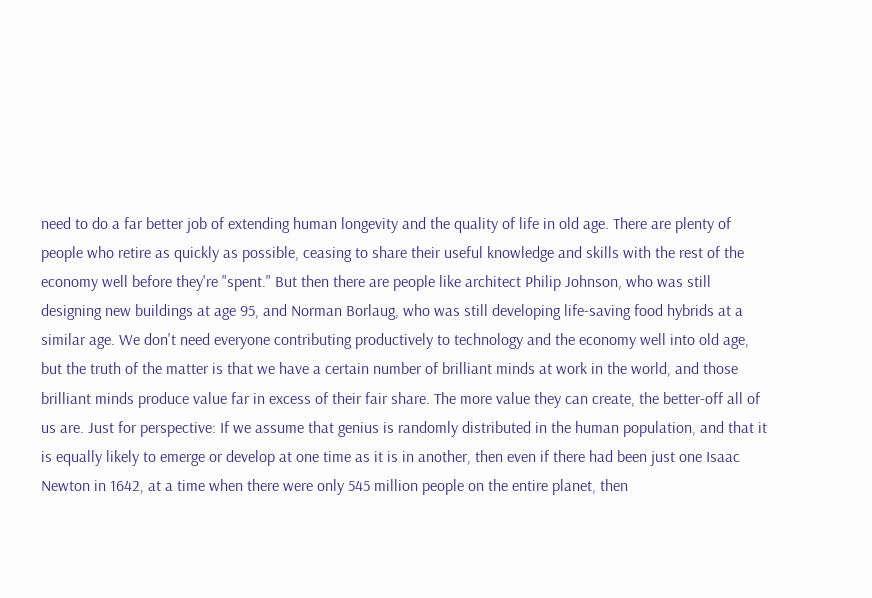need to do a far better job of extending human longevity and the quality of life in old age. There are plenty of people who retire as quickly as possible, ceasing to share their useful knowledge and skills with the rest of the economy well before they're "spent." But then there are people like architect Philip Johnson, who was still designing new buildings at age 95, and Norman Borlaug, who was still developing life-saving food hybrids at a similar age. We don't need everyone contributing productively to technology and the economy well into old age, but the truth of the matter is that we have a certain number of brilliant minds at work in the world, and those brilliant minds produce value far in excess of their fair share. The more value they can create, the better-off all of us are. Just for perspective: If we assume that genius is randomly distributed in the human population, and that it is equally likely to emerge or develop at one time as it is in another, then even if there had been just one Isaac Newton in 1642, at a time when there were only 545 million people on the entire planet, then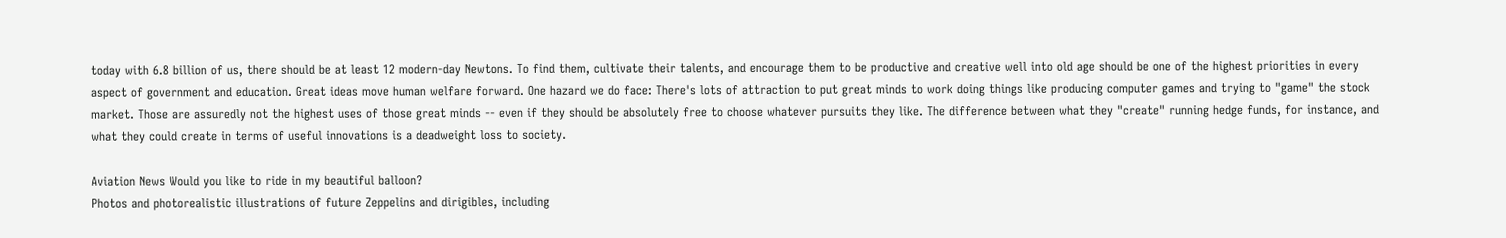today with 6.8 billion of us, there should be at least 12 modern-day Newtons. To find them, cultivate their talents, and encourage them to be productive and creative well into old age should be one of the highest priorities in every aspect of government and education. Great ideas move human welfare forward. One hazard we do face: There's lots of attraction to put great minds to work doing things like producing computer games and trying to "game" the stock market. Those are assuredly not the highest uses of those great minds -- even if they should be absolutely free to choose whatever pursuits they like. The difference between what they "create" running hedge funds, for instance, and what they could create in terms of useful innovations is a deadweight loss to society.

Aviation News Would you like to ride in my beautiful balloon?
Photos and photorealistic illustrations of future Zeppelins and dirigibles, including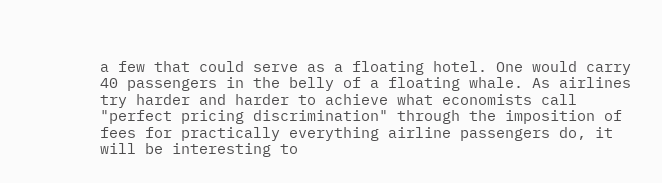a few that could serve as a floating hotel. One would carry 40 passengers in the belly of a floating whale. As airlines try harder and harder to achieve what economists call "perfect pricing discrimination" through the imposition of fees for practically everything airline passengers do, it will be interesting to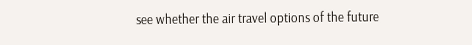see whether the air travel options of the future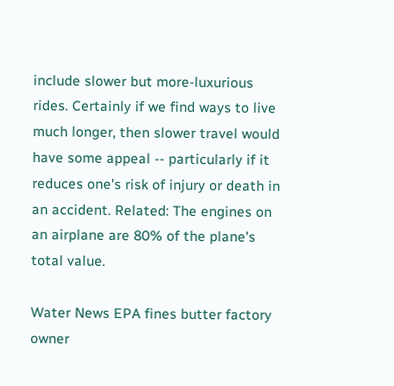include slower but more-luxurious rides. Certainly if we find ways to live much longer, then slower travel would have some appeal -- particularly if it reduces one's risk of injury or death in an accident. Related: The engines on an airplane are 80% of the plane's total value.

Water News EPA fines butter factory owner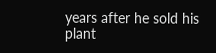years after he sold his plant